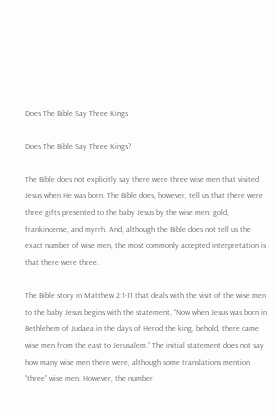Does The Bible Say Three Kings

Does The Bible Say Three Kings?

The Bible does not explicitly say there were three wise men that visited Jesus when He was born. The Bible does, however, tell us that there were three gifts presented to the baby Jesus by the wise men: gold, frankincense, and myrrh. And, although the Bible does not tell us the exact number of wise men, the most commonly accepted interpretation is that there were three.

The Bible story in Matthew 2:1-11 that deals with the visit of the wise men to the baby Jesus begins with the statement, “Now when Jesus was born in Bethlehem of Judaea in the days of Herod the king, behold, there came wise men from the east to Jerusalem.” The initial statement does not say how many wise men there were, although some translations mention “three” wise men. However, the number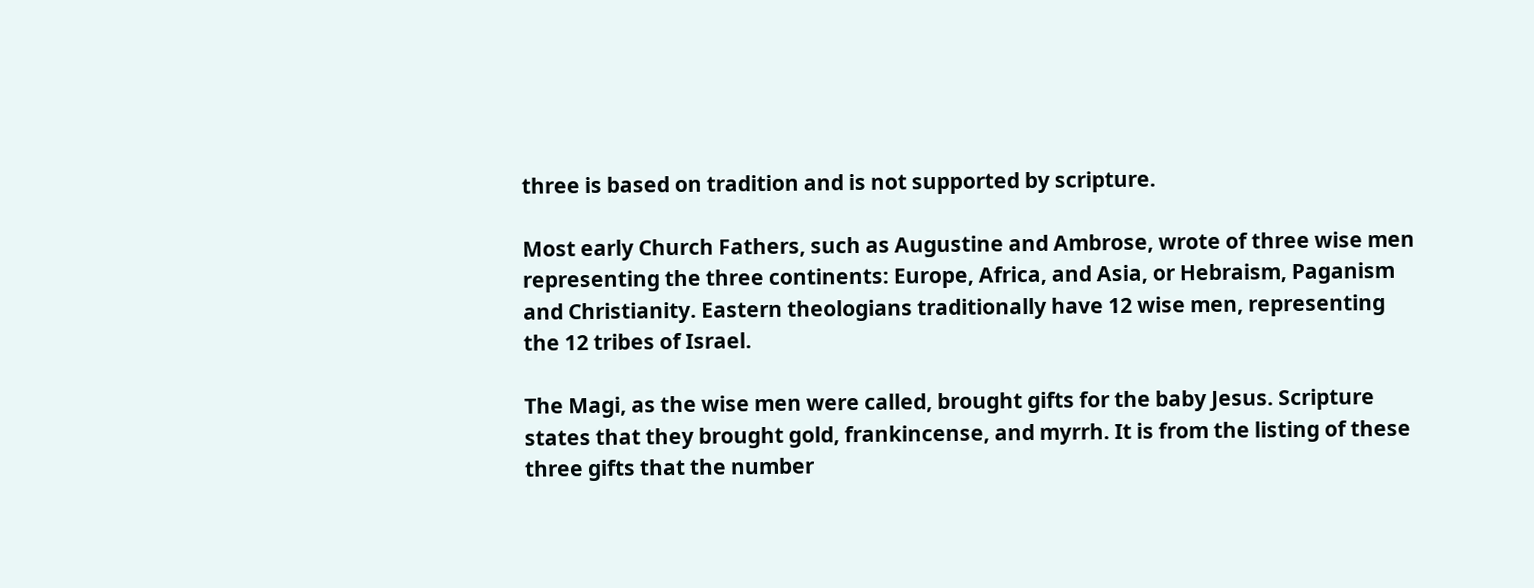three is based on tradition and is not supported by scripture.

Most early Church Fathers, such as Augustine and Ambrose, wrote of three wise men representing the three continents: Europe, Africa, and Asia, or Hebraism, Paganism and Christianity. Eastern theologians traditionally have 12 wise men, representing the 12 tribes of Israel.

The Magi, as the wise men were called, brought gifts for the baby Jesus. Scripture states that they brought gold, frankincense, and myrrh. It is from the listing of these three gifts that the number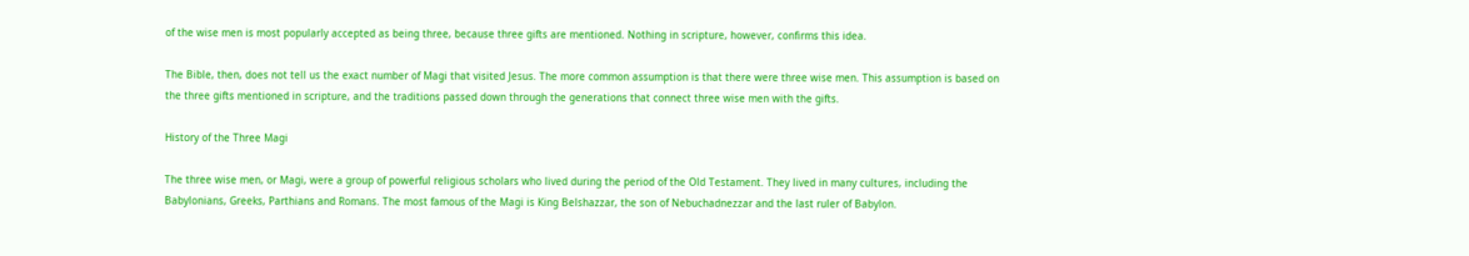of the wise men is most popularly accepted as being three, because three gifts are mentioned. Nothing in scripture, however, confirms this idea.

The Bible, then, does not tell us the exact number of Magi that visited Jesus. The more common assumption is that there were three wise men. This assumption is based on the three gifts mentioned in scripture, and the traditions passed down through the generations that connect three wise men with the gifts.

History of the Three Magi

The three wise men, or Magi, were a group of powerful religious scholars who lived during the period of the Old Testament. They lived in many cultures, including the Babylonians, Greeks, Parthians and Romans. The most famous of the Magi is King Belshazzar, the son of Nebuchadnezzar and the last ruler of Babylon.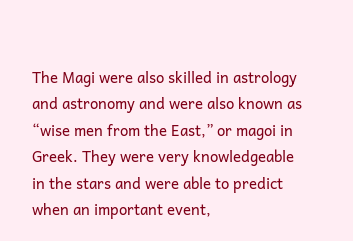The Magi were also skilled in astrology and astronomy and were also known as “wise men from the East,” or magoi in Greek. They were very knowledgeable in the stars and were able to predict when an important event,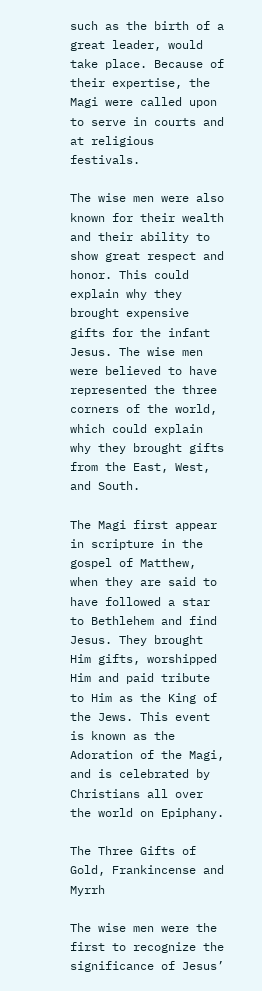such as the birth of a great leader, would take place. Because of their expertise, the Magi were called upon to serve in courts and at religious festivals.

The wise men were also known for their wealth and their ability to show great respect and honor. This could explain why they brought expensive gifts for the infant Jesus. The wise men were believed to have represented the three corners of the world, which could explain why they brought gifts from the East, West, and South.

The Magi first appear in scripture in the gospel of Matthew, when they are said to have followed a star to Bethlehem and find Jesus. They brought Him gifts, worshipped Him and paid tribute to Him as the King of the Jews. This event is known as the Adoration of the Magi, and is celebrated by Christians all over the world on Epiphany.

The Three Gifts of Gold, Frankincense and Myrrh

The wise men were the first to recognize the significance of Jesus’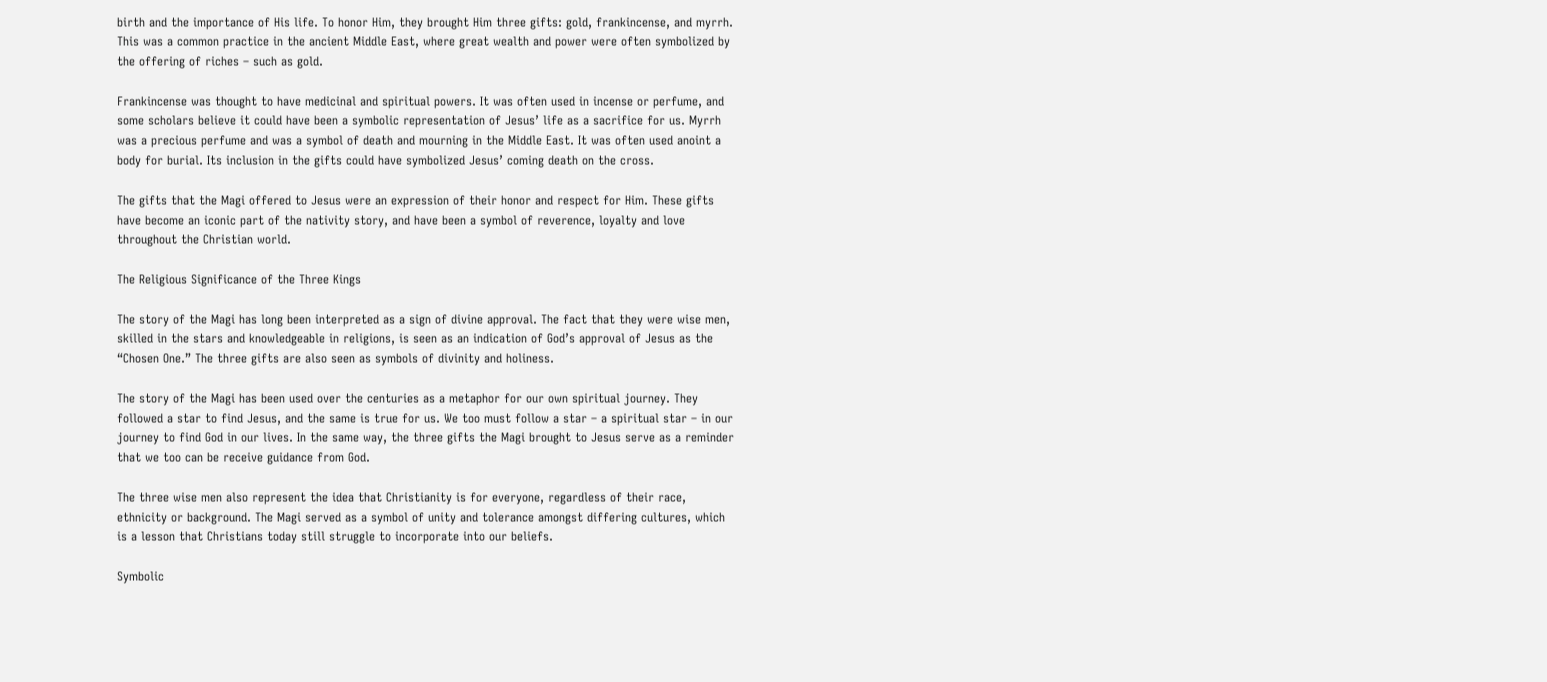birth and the importance of His life. To honor Him, they brought Him three gifts: gold, frankincense, and myrrh. This was a common practice in the ancient Middle East, where great wealth and power were often symbolized by the offering of riches – such as gold.

Frankincense was thought to have medicinal and spiritual powers. It was often used in incense or perfume, and some scholars believe it could have been a symbolic representation of Jesus’ life as a sacrifice for us. Myrrh was a precious perfume and was a symbol of death and mourning in the Middle East. It was often used anoint a body for burial. Its inclusion in the gifts could have symbolized Jesus’ coming death on the cross.

The gifts that the Magi offered to Jesus were an expression of their honor and respect for Him. These gifts have become an iconic part of the nativity story, and have been a symbol of reverence, loyalty and love throughout the Christian world.

The Religious Significance of the Three Kings

The story of the Magi has long been interpreted as a sign of divine approval. The fact that they were wise men, skilled in the stars and knowledgeable in religions, is seen as an indication of God’s approval of Jesus as the “Chosen One.” The three gifts are also seen as symbols of divinity and holiness.

The story of the Magi has been used over the centuries as a metaphor for our own spiritual journey. They followed a star to find Jesus, and the same is true for us. We too must follow a star – a spiritual star – in our journey to find God in our lives. In the same way, the three gifts the Magi brought to Jesus serve as a reminder that we too can be receive guidance from God.

The three wise men also represent the idea that Christianity is for everyone, regardless of their race, ethnicity or background. The Magi served as a symbol of unity and tolerance amongst differing cultures, which is a lesson that Christians today still struggle to incorporate into our beliefs.

Symbolic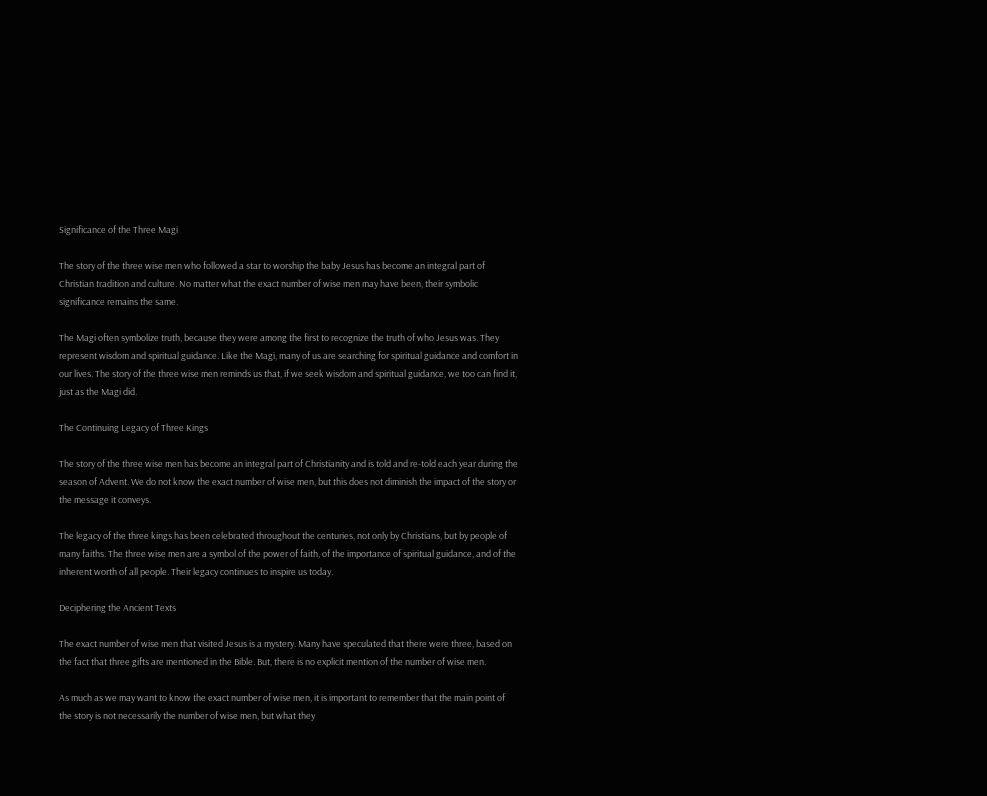Significance of the Three Magi

The story of the three wise men who followed a star to worship the baby Jesus has become an integral part of Christian tradition and culture. No matter what the exact number of wise men may have been, their symbolic significance remains the same.

The Magi often symbolize truth, because they were among the first to recognize the truth of who Jesus was. They represent wisdom and spiritual guidance. Like the Magi, many of us are searching for spiritual guidance and comfort in our lives. The story of the three wise men reminds us that, if we seek wisdom and spiritual guidance, we too can find it, just as the Magi did.

The Continuing Legacy of Three Kings

The story of the three wise men has become an integral part of Christianity and is told and re-told each year during the season of Advent. We do not know the exact number of wise men, but this does not diminish the impact of the story or the message it conveys.

The legacy of the three kings has been celebrated throughout the centuries, not only by Christians, but by people of many faiths. The three wise men are a symbol of the power of faith, of the importance of spiritual guidance, and of the inherent worth of all people. Their legacy continues to inspire us today.

Deciphering the Ancient Texts

The exact number of wise men that visited Jesus is a mystery. Many have speculated that there were three, based on the fact that three gifts are mentioned in the Bible. But, there is no explicit mention of the number of wise men.

As much as we may want to know the exact number of wise men, it is important to remember that the main point of the story is not necessarily the number of wise men, but what they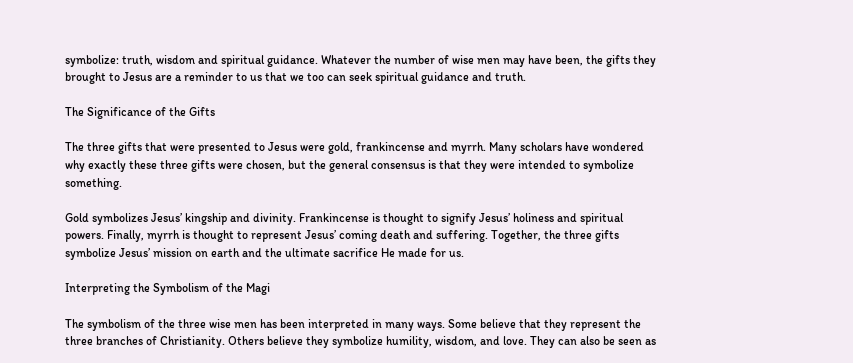symbolize: truth, wisdom and spiritual guidance. Whatever the number of wise men may have been, the gifts they brought to Jesus are a reminder to us that we too can seek spiritual guidance and truth.

The Significance of the Gifts

The three gifts that were presented to Jesus were gold, frankincense and myrrh. Many scholars have wondered why exactly these three gifts were chosen, but the general consensus is that they were intended to symbolize something.

Gold symbolizes Jesus’ kingship and divinity. Frankincense is thought to signify Jesus’ holiness and spiritual powers. Finally, myrrh is thought to represent Jesus’ coming death and suffering. Together, the three gifts symbolize Jesus’ mission on earth and the ultimate sacrifice He made for us.

Interpreting the Symbolism of the Magi

The symbolism of the three wise men has been interpreted in many ways. Some believe that they represent the three branches of Christianity. Others believe they symbolize humility, wisdom, and love. They can also be seen as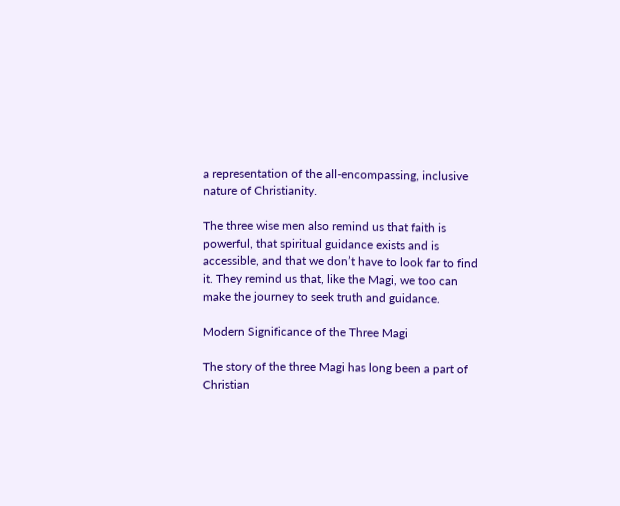a representation of the all-encompassing, inclusive nature of Christianity.

The three wise men also remind us that faith is powerful, that spiritual guidance exists and is accessible, and that we don’t have to look far to find it. They remind us that, like the Magi, we too can make the journey to seek truth and guidance.

Modern Significance of the Three Magi

The story of the three Magi has long been a part of Christian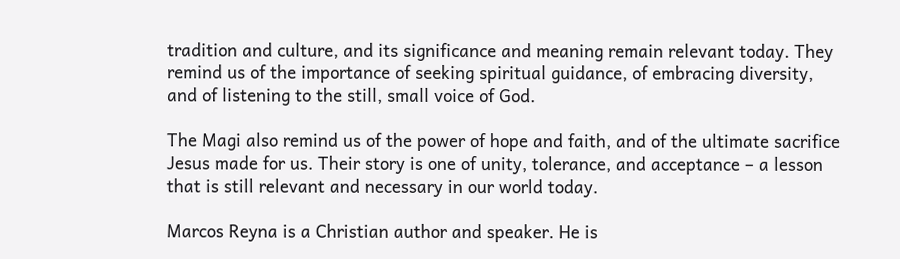tradition and culture, and its significance and meaning remain relevant today. They remind us of the importance of seeking spiritual guidance, of embracing diversity, and of listening to the still, small voice of God.

The Magi also remind us of the power of hope and faith, and of the ultimate sacrifice Jesus made for us. Their story is one of unity, tolerance, and acceptance – a lesson that is still relevant and necessary in our world today.

Marcos Reyna is a Christian author and speaker. He is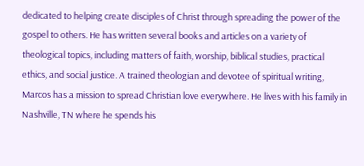dedicated to helping create disciples of Christ through spreading the power of the gospel to others. He has written several books and articles on a variety of theological topics, including matters of faith, worship, biblical studies, practical ethics, and social justice. A trained theologian and devotee of spiritual writing, Marcos has a mission to spread Christian love everywhere. He lives with his family in Nashville, TN where he spends his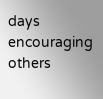days encouraging others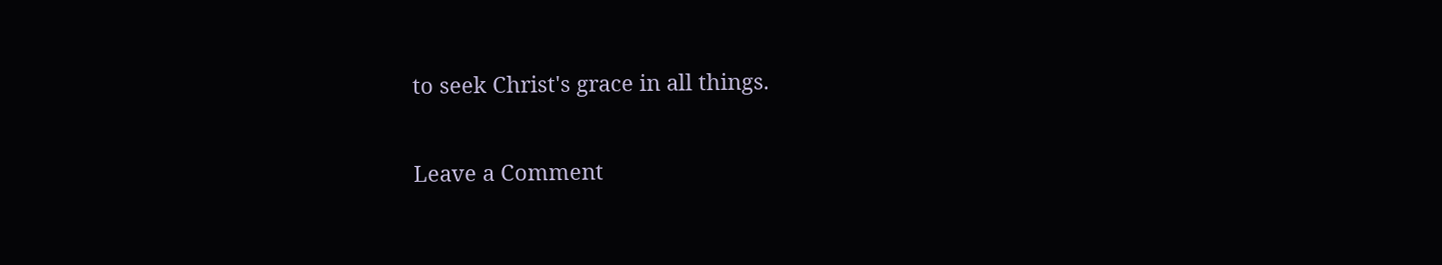to seek Christ's grace in all things.

Leave a Comment